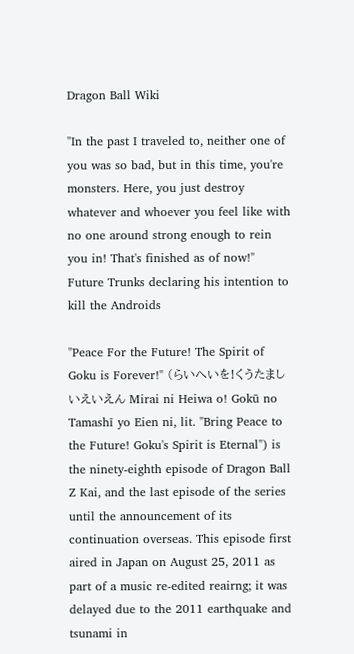Dragon Ball Wiki

"In the past I traveled to, neither one of you was so bad, but in this time, you're monsters. Here, you just destroy whatever and whoever you feel like with no one around strong enough to rein you in! That's finished as of now!"
Future Trunks declaring his intention to kill the Androids

"Peace For the Future! The Spirit of Goku is Forever!" (らいへいを!くうたましいえいえん Mirai ni Heiwa o! Gokū no Tamashī yo Eien ni, lit. "Bring Peace to the Future! Goku's Spirit is Eternal") is the ninety-eighth episode of Dragon Ball Z Kai, and the last episode of the series until the announcement of its continuation overseas. This episode first aired in Japan on August 25, 2011 as part of a music re-edited reairng; it was delayed due to the 2011 earthquake and tsunami in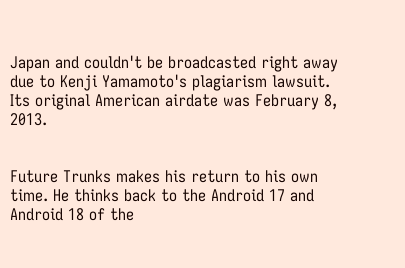Japan and couldn't be broadcasted right away due to Kenji Yamamoto's plagiarism lawsuit. Its original American airdate was February 8, 2013.


Future Trunks makes his return to his own time. He thinks back to the Android 17 and Android 18 of the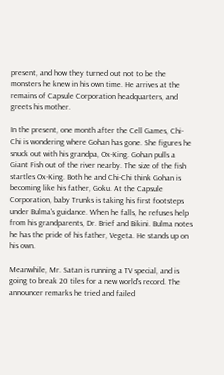present, and how they turned out not to be the monsters he knew in his own time. He arrives at the remains of Capsule Corporation headquarters, and greets his mother.

In the present, one month after the Cell Games, Chi-Chi is wondering where Gohan has gone. She figures he snuck out with his grandpa, Ox-King. Gohan pulls a Giant Fish out of the river nearby. The size of the fish startles Ox-King. Both he and Chi-Chi think Gohan is becoming like his father, Goku. At the Capsule Corporation, baby Trunks is taking his first footsteps under Bulma's guidance. When he falls, he refuses help from his grandparents, Dr. Brief and Bikini. Bulma notes he has the pride of his father, Vegeta. He stands up on his own.

Meanwhile, Mr. Satan is running a TV special, and is going to break 20 tiles for a new world's record. The announcer remarks he tried and failed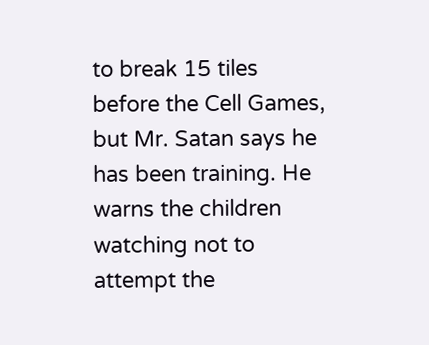to break 15 tiles before the Cell Games, but Mr. Satan says he has been training. He warns the children watching not to attempt the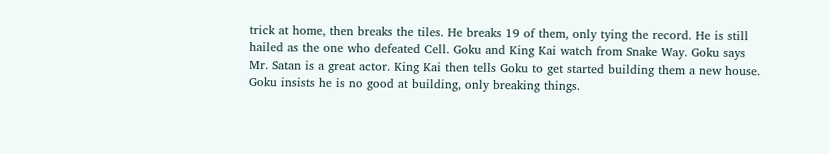trick at home, then breaks the tiles. He breaks 19 of them, only tying the record. He is still hailed as the one who defeated Cell. Goku and King Kai watch from Snake Way. Goku says Mr. Satan is a great actor. King Kai then tells Goku to get started building them a new house. Goku insists he is no good at building, only breaking things.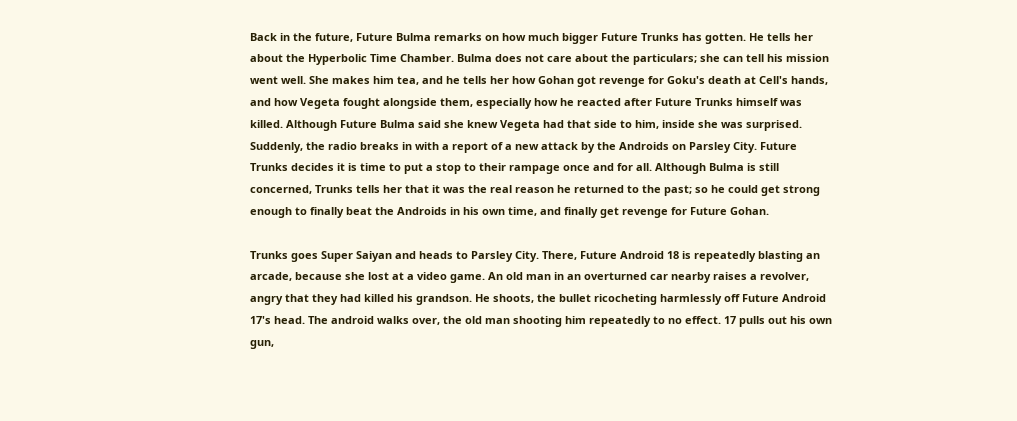Back in the future, Future Bulma remarks on how much bigger Future Trunks has gotten. He tells her about the Hyperbolic Time Chamber. Bulma does not care about the particulars; she can tell his mission went well. She makes him tea, and he tells her how Gohan got revenge for Goku's death at Cell's hands, and how Vegeta fought alongside them, especially how he reacted after Future Trunks himself was killed. Although Future Bulma said she knew Vegeta had that side to him, inside she was surprised. Suddenly, the radio breaks in with a report of a new attack by the Androids on Parsley City. Future Trunks decides it is time to put a stop to their rampage once and for all. Although Bulma is still concerned, Trunks tells her that it was the real reason he returned to the past; so he could get strong enough to finally beat the Androids in his own time, and finally get revenge for Future Gohan.

Trunks goes Super Saiyan and heads to Parsley City. There, Future Android 18 is repeatedly blasting an arcade, because she lost at a video game. An old man in an overturned car nearby raises a revolver, angry that they had killed his grandson. He shoots, the bullet ricocheting harmlessly off Future Android 17's head. The android walks over, the old man shooting him repeatedly to no effect. 17 pulls out his own gun,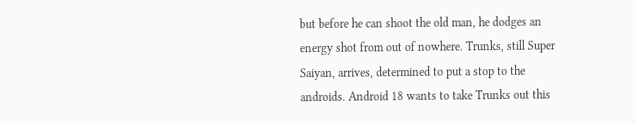but before he can shoot the old man, he dodges an energy shot from out of nowhere. Trunks, still Super Saiyan, arrives, determined to put a stop to the androids. Android 18 wants to take Trunks out this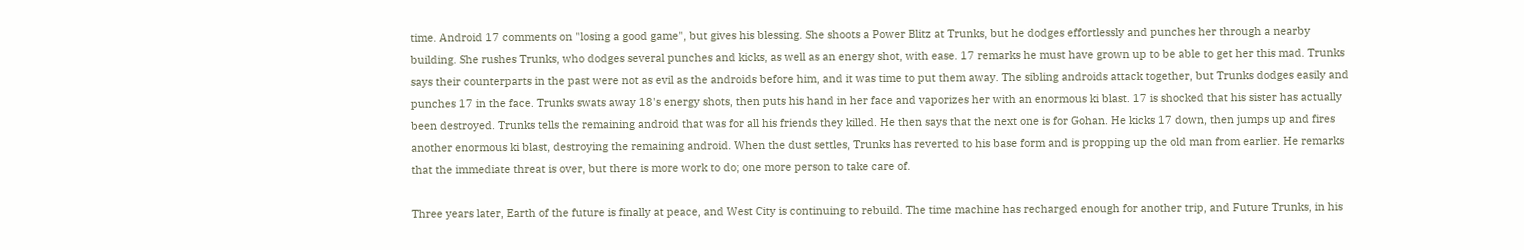time. Android 17 comments on "losing a good game", but gives his blessing. She shoots a Power Blitz at Trunks, but he dodges effortlessly and punches her through a nearby building. She rushes Trunks, who dodges several punches and kicks, as well as an energy shot, with ease. 17 remarks he must have grown up to be able to get her this mad. Trunks says their counterparts in the past were not as evil as the androids before him, and it was time to put them away. The sibling androids attack together, but Trunks dodges easily and punches 17 in the face. Trunks swats away 18's energy shots, then puts his hand in her face and vaporizes her with an enormous ki blast. 17 is shocked that his sister has actually been destroyed. Trunks tells the remaining android that was for all his friends they killed. He then says that the next one is for Gohan. He kicks 17 down, then jumps up and fires another enormous ki blast, destroying the remaining android. When the dust settles, Trunks has reverted to his base form and is propping up the old man from earlier. He remarks that the immediate threat is over, but there is more work to do; one more person to take care of.

Three years later, Earth of the future is finally at peace, and West City is continuing to rebuild. The time machine has recharged enough for another trip, and Future Trunks, in his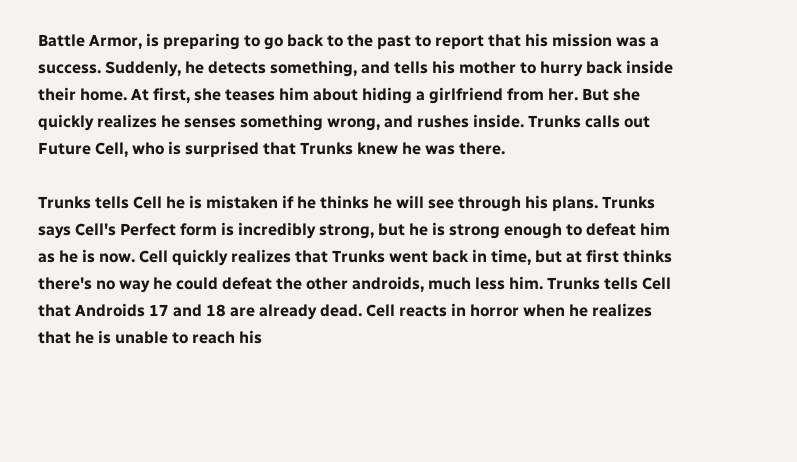Battle Armor, is preparing to go back to the past to report that his mission was a success. Suddenly, he detects something, and tells his mother to hurry back inside their home. At first, she teases him about hiding a girlfriend from her. But she quickly realizes he senses something wrong, and rushes inside. Trunks calls out Future Cell, who is surprised that Trunks knew he was there.

Trunks tells Cell he is mistaken if he thinks he will see through his plans. Trunks says Cell's Perfect form is incredibly strong, but he is strong enough to defeat him as he is now. Cell quickly realizes that Trunks went back in time, but at first thinks there's no way he could defeat the other androids, much less him. Trunks tells Cell that Androids 17 and 18 are already dead. Cell reacts in horror when he realizes that he is unable to reach his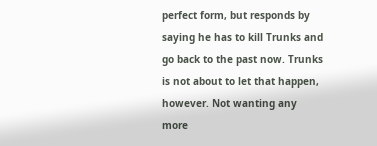perfect form, but responds by saying he has to kill Trunks and go back to the past now. Trunks is not about to let that happen, however. Not wanting any more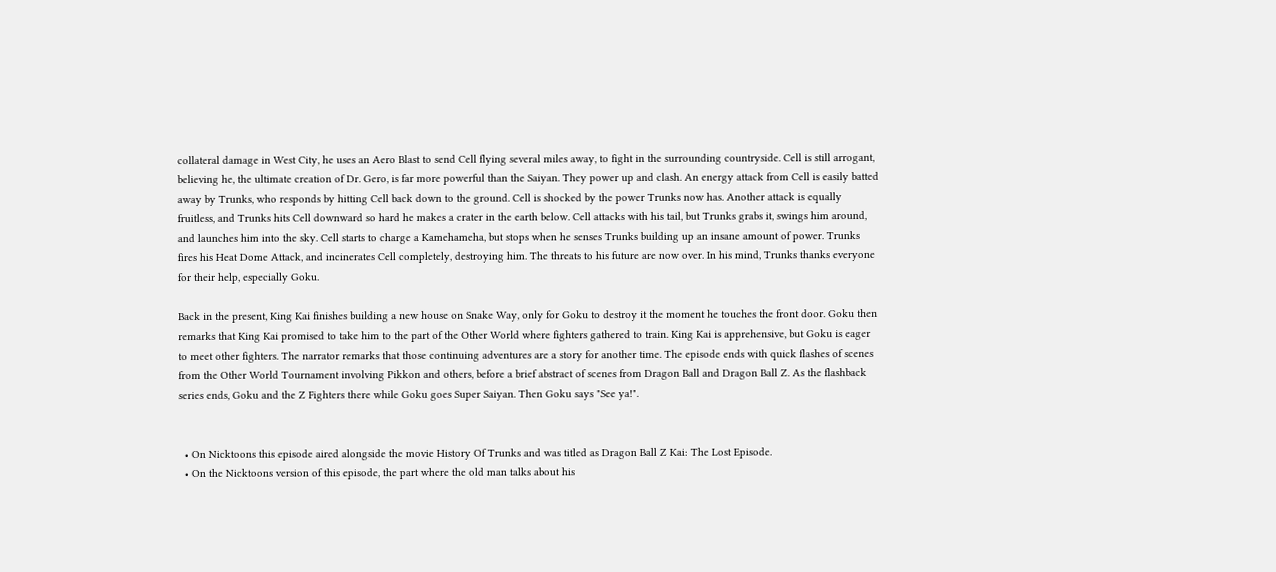collateral damage in West City, he uses an Aero Blast to send Cell flying several miles away, to fight in the surrounding countryside. Cell is still arrogant, believing he, the ultimate creation of Dr. Gero, is far more powerful than the Saiyan. They power up and clash. An energy attack from Cell is easily batted away by Trunks, who responds by hitting Cell back down to the ground. Cell is shocked by the power Trunks now has. Another attack is equally fruitless, and Trunks hits Cell downward so hard he makes a crater in the earth below. Cell attacks with his tail, but Trunks grabs it, swings him around, and launches him into the sky. Cell starts to charge a Kamehameha, but stops when he senses Trunks building up an insane amount of power. Trunks fires his Heat Dome Attack, and incinerates Cell completely, destroying him. The threats to his future are now over. In his mind, Trunks thanks everyone for their help, especially Goku.

Back in the present, King Kai finishes building a new house on Snake Way, only for Goku to destroy it the moment he touches the front door. Goku then remarks that King Kai promised to take him to the part of the Other World where fighters gathered to train. King Kai is apprehensive, but Goku is eager to meet other fighters. The narrator remarks that those continuing adventures are a story for another time. The episode ends with quick flashes of scenes from the Other World Tournament involving Pikkon and others, before a brief abstract of scenes from Dragon Ball and Dragon Ball Z. As the flashback series ends, Goku and the Z Fighters there while Goku goes Super Saiyan. Then Goku says "See ya!".


  • On Nicktoons this episode aired alongside the movie History Of Trunks and was titled as Dragon Ball Z Kai: The Lost Episode.
  • On the Nicktoons version of this episode, the part where the old man talks about his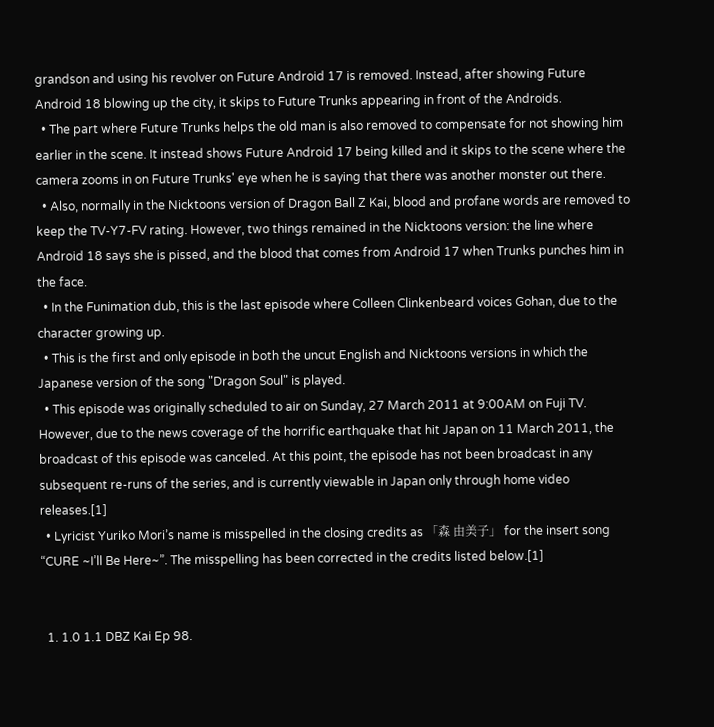grandson and using his revolver on Future Android 17 is removed. Instead, after showing Future Android 18 blowing up the city, it skips to Future Trunks appearing in front of the Androids.
  • The part where Future Trunks helps the old man is also removed to compensate for not showing him earlier in the scene. It instead shows Future Android 17 being killed and it skips to the scene where the camera zooms in on Future Trunks' eye when he is saying that there was another monster out there.
  • Also, normally in the Nicktoons version of Dragon Ball Z Kai, blood and profane words are removed to keep the TV-Y7-FV rating. However, two things remained in the Nicktoons version: the line where Android 18 says she is pissed, and the blood that comes from Android 17 when Trunks punches him in the face.
  • In the Funimation dub, this is the last episode where Colleen Clinkenbeard voices Gohan, due to the character growing up.
  • This is the first and only episode in both the uncut English and Nicktoons versions in which the Japanese version of the song "Dragon Soul" is played.
  • This episode was originally scheduled to air on Sunday, 27 March 2011 at 9:00AM on Fuji TV. However, due to the news coverage of the horrific earthquake that hit Japan on 11 March 2011, the broadcast of this episode was canceled. At this point, the episode has not been broadcast in any subsequent re-runs of the series, and is currently viewable in Japan only through home video releases.[1]
  • Lyricist Yuriko Mori’s name is misspelled in the closing credits as 「森 由美子」 for the insert song “CURE ~I’ll Be Here~”. The misspelling has been corrected in the credits listed below.[1]


  1. 1.0 1.1 DBZ Kai Ep 98.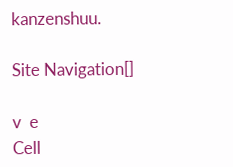kanzenshuu.

Site Navigation[]

v  e
Cell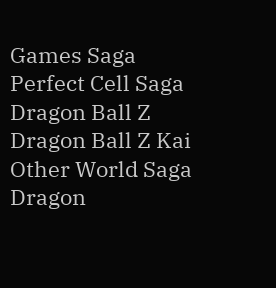Games Saga
Perfect Cell Saga
Dragon Ball Z
Dragon Ball Z Kai
Other World Saga
Dragon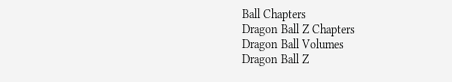Ball Chapters
Dragon Ball Z Chapters
Dragon Ball Volumes
Dragon Ball Z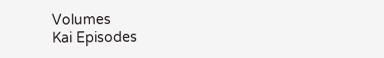Volumes
Kai Episodes